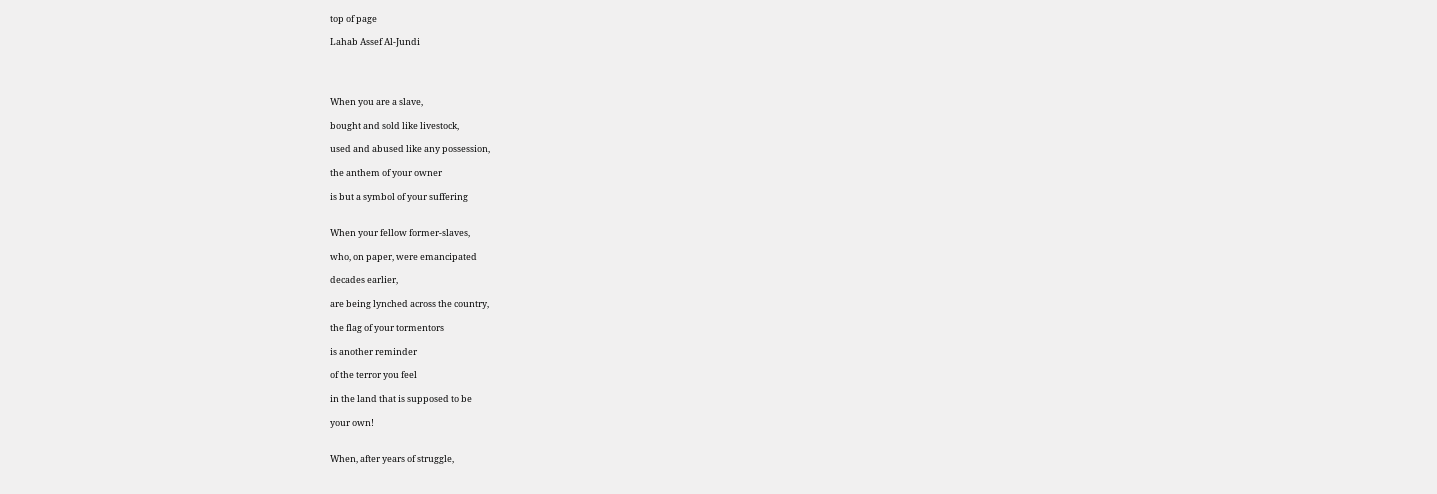top of page

Lahab Assef Al-Jundi




When you are a slave,

bought and sold like livestock,

used and abused like any possession,

the anthem of your owner

is but a symbol of your suffering


When your fellow former-slaves,

who, on paper, were emancipated

decades earlier,

are being lynched across the country,

the flag of your tormentors

is another reminder

of the terror you feel

in the land that is supposed to be

your own!


When, after years of struggle,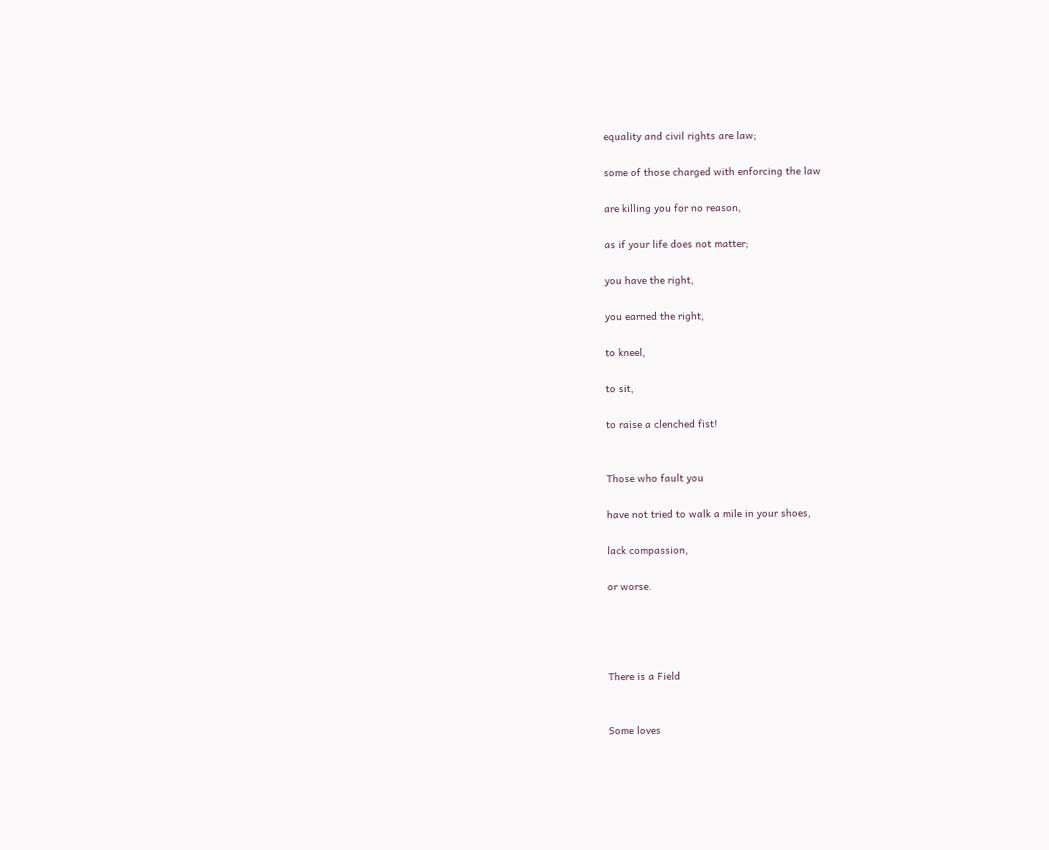equality and civil rights are law;

some of those charged with enforcing the law

are killing you for no reason,

as if your life does not matter;

you have the right,

you earned the right,

to kneel,

to sit,

to raise a clenched fist!


Those who fault you

have not tried to walk a mile in your shoes,

lack compassion,

or worse.




There is a Field


Some loves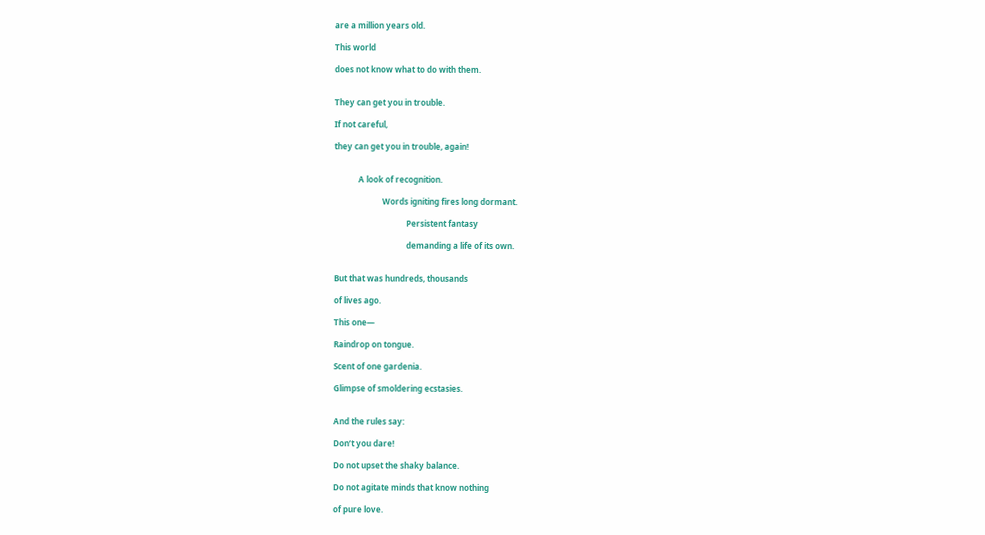are a million years old.

This world

does not know what to do with them.


They can get you in trouble.

If not careful,

they can get you in trouble, again!


            A look of recognition.

                        Words igniting fires long dormant.

                                    Persistent fantasy

                                    demanding a life of its own.


But that was hundreds, thousands

of lives ago.

This one—

Raindrop on tongue.

Scent of one gardenia.

Glimpse of smoldering ecstasies.


And the rules say:

Don’t you dare!

Do not upset the shaky balance.

Do not agitate minds that know nothing

of pure love.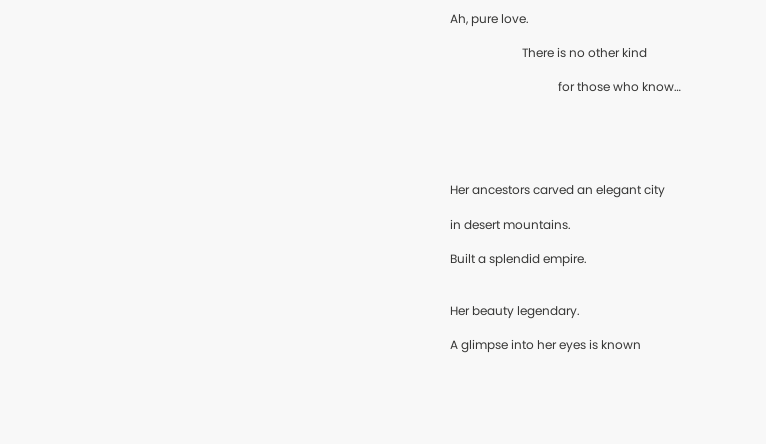Ah, pure love.

                        There is no other kind

                                    for those who know…





Her ancestors carved an elegant city

in desert mountains.

Built a splendid empire.


Her beauty legendary.

A glimpse into her eyes is known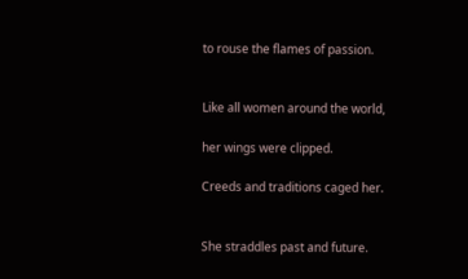to rouse the flames of passion.


Like all women around the world,

her wings were clipped.

Creeds and traditions caged her.


She straddles past and future.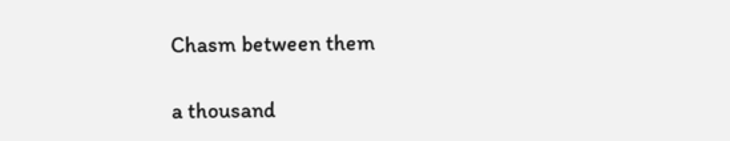Chasm between them

a thousand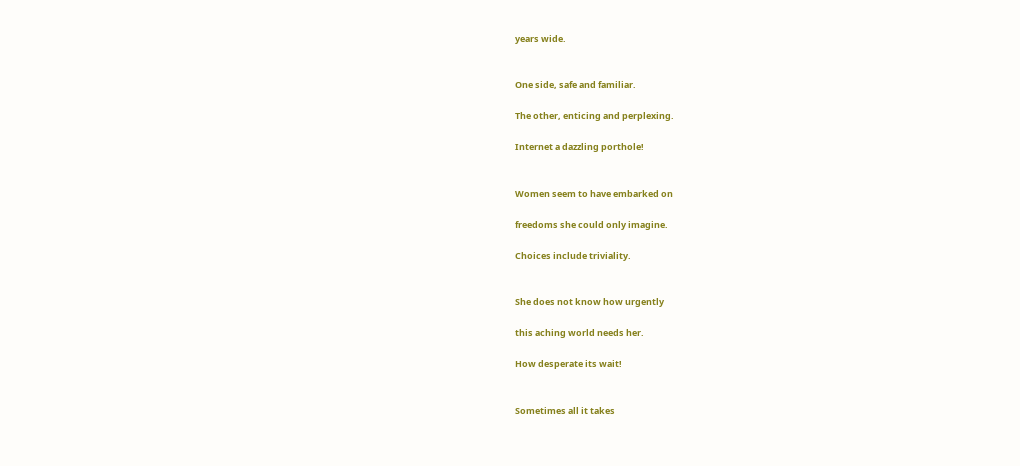years wide.


One side, safe and familiar.

The other, enticing and perplexing.

Internet a dazzling porthole!


Women seem to have embarked on

freedoms she could only imagine.

Choices include triviality.


She does not know how urgently

this aching world needs her.

How desperate its wait!


Sometimes all it takes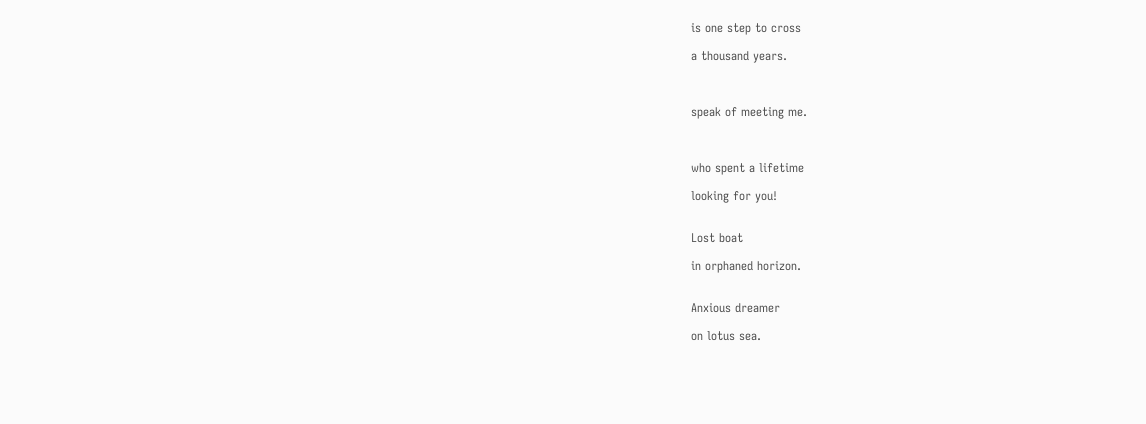is one step to cross

a thousand years.



speak of meeting me.



who spent a lifetime

looking for you!


Lost boat

in orphaned horizon.


Anxious dreamer

on lotus sea.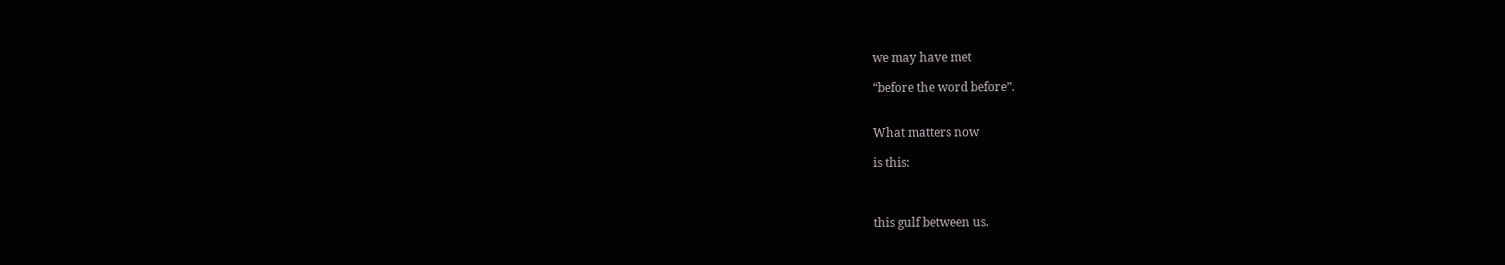we may have met

“before the word before”.


What matters now

is this:



this gulf between us.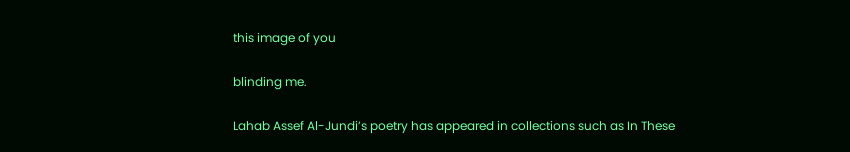this image of you

blinding me.

Lahab Assef Al-Jundi’s poetry has appeared in collections such as In These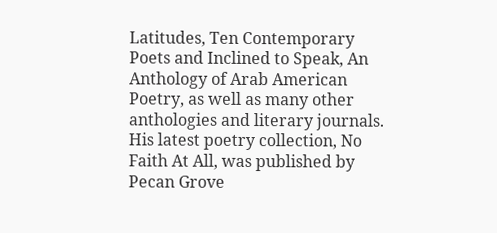Latitudes, Ten Contemporary Poets and Inclined to Speak, An Anthology of Arab American Poetry, as well as many other anthologies and literary journals.  His latest poetry collection, No Faith At All, was published by Pecan Grove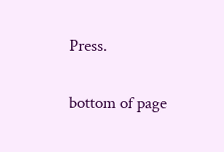Press.

bottom of page